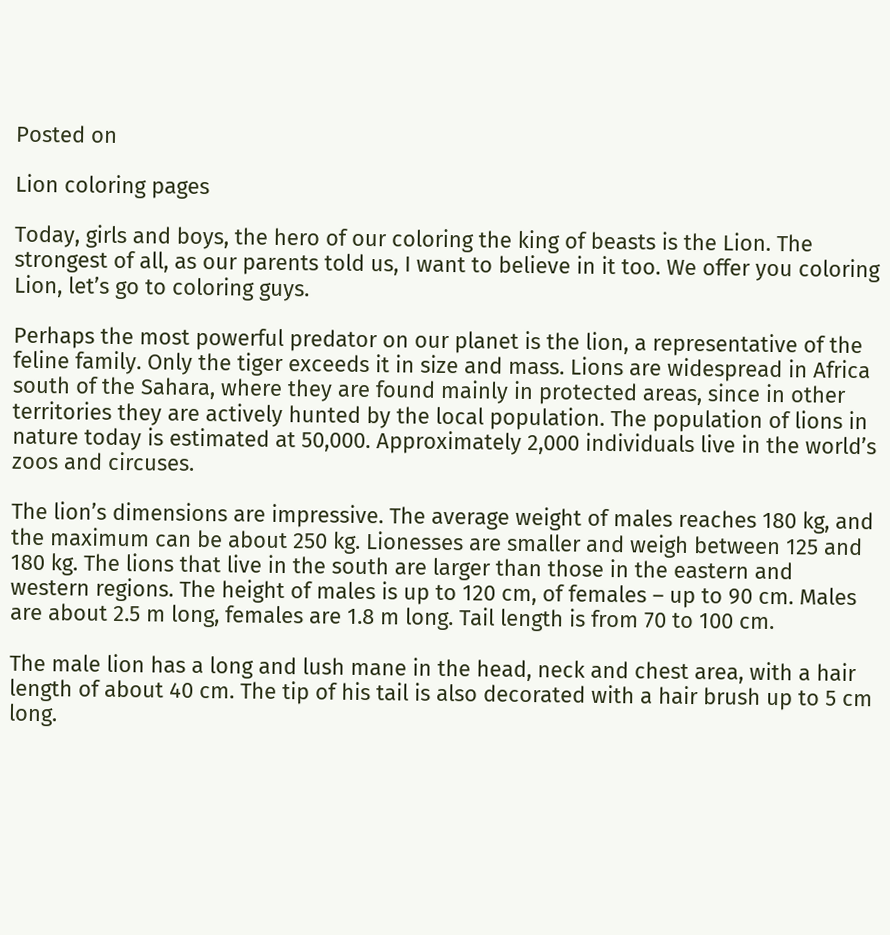Posted on

Lion coloring pages

Today, girls and boys, the hero of our coloring the king of beasts is the Lion. The strongest of all, as our parents told us, I want to believe in it too. We offer you coloring Lion, let’s go to coloring guys.

Perhaps the most powerful predator on our planet is the lion, a representative of the feline family. Only the tiger exceeds it in size and mass. Lions are widespread in Africa south of the Sahara, where they are found mainly in protected areas, since in other territories they are actively hunted by the local population. The population of lions in nature today is estimated at 50,000. Approximately 2,000 individuals live in the world’s zoos and circuses.

The lion’s dimensions are impressive. The average weight of males reaches 180 kg, and the maximum can be about 250 kg. Lionesses are smaller and weigh between 125 and 180 kg. The lions that live in the south are larger than those in the eastern and western regions. The height of males is up to 120 cm, of females – up to 90 cm. Males are about 2.5 m long, females are 1.8 m long. Tail length is from 70 to 100 cm.

The male lion has a long and lush mane in the head, neck and chest area, with a hair length of about 40 cm. The tip of his tail is also decorated with a hair brush up to 5 cm long.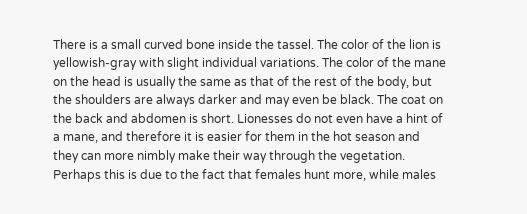There is a small curved bone inside the tassel. The color of the lion is yellowish-gray with slight individual variations. The color of the mane on the head is usually the same as that of the rest of the body, but the shoulders are always darker and may even be black. The coat on the back and abdomen is short. Lionesses do not even have a hint of a mane, and therefore it is easier for them in the hot season and they can more nimbly make their way through the vegetation. Perhaps this is due to the fact that females hunt more, while males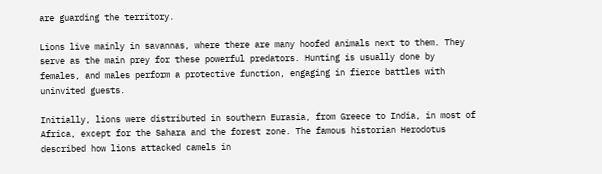are guarding the territory.

Lions live mainly in savannas, where there are many hoofed animals next to them. They serve as the main prey for these powerful predators. Hunting is usually done by females, and males perform a protective function, engaging in fierce battles with uninvited guests.

Initially, lions were distributed in southern Eurasia, from Greece to India, in most of Africa, except for the Sahara and the forest zone. The famous historian Herodotus described how lions attacked camels in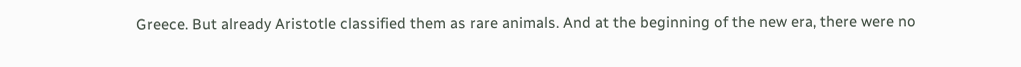Greece. But already Aristotle classified them as rare animals. And at the beginning of the new era, there were no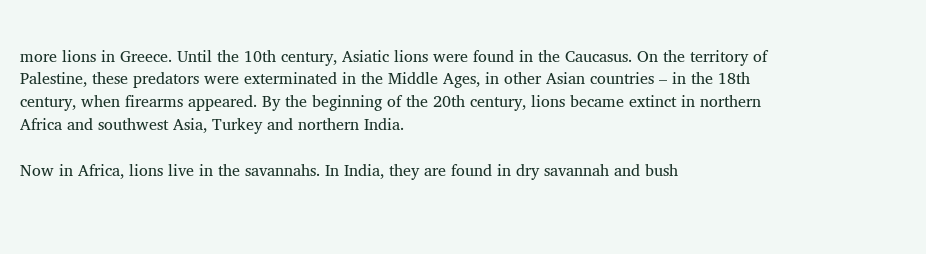more lions in Greece. Until the 10th century, Asiatic lions were found in the Caucasus. On the territory of Palestine, these predators were exterminated in the Middle Ages, in other Asian countries – in the 18th century, when firearms appeared. By the beginning of the 20th century, lions became extinct in northern Africa and southwest Asia, Turkey and northern India.

Now in Africa, lions live in the savannahs. In India, they are found in dry savannah and bush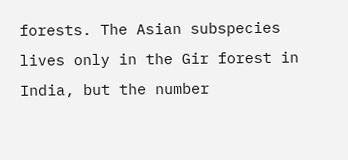forests. The Asian subspecies lives only in the Gir forest in India, but the number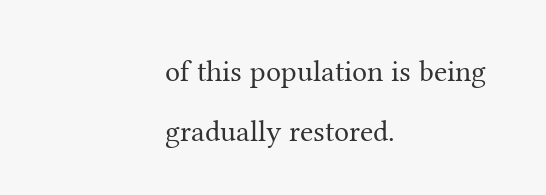of this population is being gradually restored.